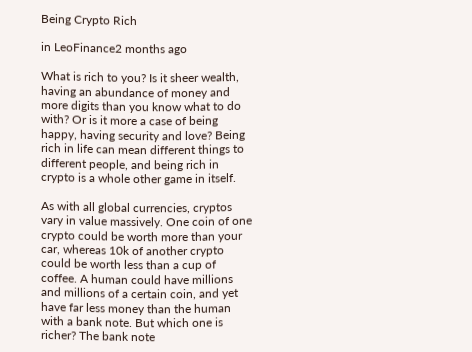Being Crypto Rich

in LeoFinance2 months ago

What is rich to you? Is it sheer wealth, having an abundance of money and more digits than you know what to do with? Or is it more a case of being happy, having security and love? Being rich in life can mean different things to different people, and being rich in crypto is a whole other game in itself.

As with all global currencies, cryptos vary in value massively. One coin of one crypto could be worth more than your car, whereas 10k of another crypto could be worth less than a cup of coffee. A human could have millions and millions of a certain coin, and yet have far less money than the human with a bank note. But which one is richer? The bank note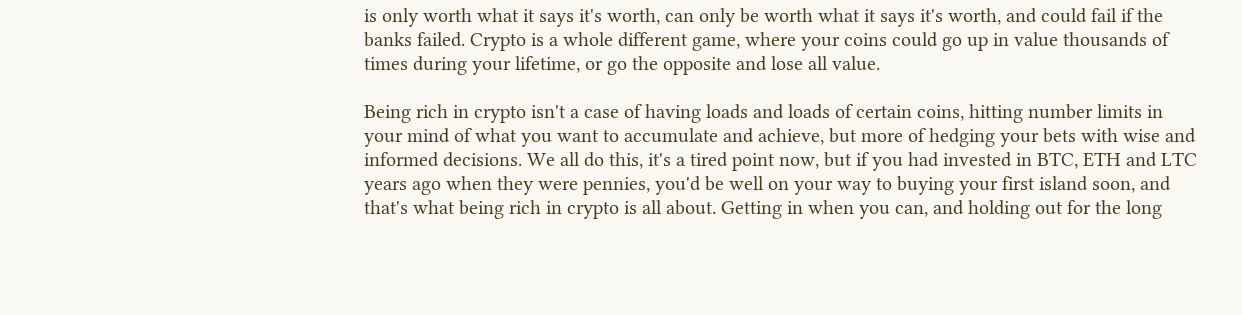is only worth what it says it's worth, can only be worth what it says it's worth, and could fail if the banks failed. Crypto is a whole different game, where your coins could go up in value thousands of times during your lifetime, or go the opposite and lose all value.

Being rich in crypto isn't a case of having loads and loads of certain coins, hitting number limits in your mind of what you want to accumulate and achieve, but more of hedging your bets with wise and informed decisions. We all do this, it's a tired point now, but if you had invested in BTC, ETH and LTC years ago when they were pennies, you'd be well on your way to buying your first island soon, and that's what being rich in crypto is all about. Getting in when you can, and holding out for the long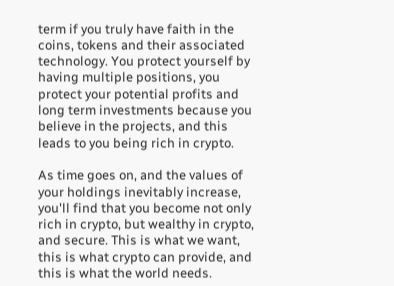term if you truly have faith in the coins, tokens and their associated technology. You protect yourself by having multiple positions, you protect your potential profits and long term investments because you believe in the projects, and this leads to you being rich in crypto.

As time goes on, and the values of your holdings inevitably increase, you'll find that you become not only rich in crypto, but wealthy in crypto, and secure. This is what we want, this is what crypto can provide, and this is what the world needs.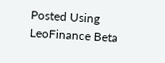Posted Using LeoFinance Beta